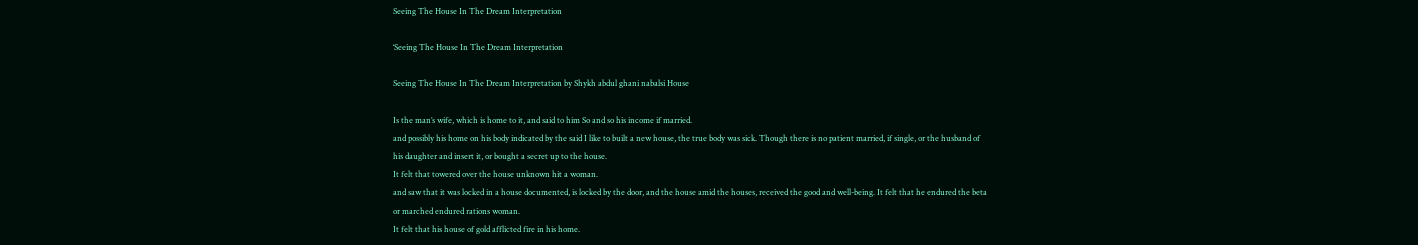Seeing The House In The Dream Interpretation

‘Seeing The House In The Dream Interpretation

Seeing The House In The Dream Interpretation by Shykh abdul ghani nabalsi House

Is the man’s wife, which is home to it, and said to him So and so his income if married.
and possibly his home on his body indicated by the said I like to built a new house, the true body was sick. Though there is no patient married, if single, or the husband of his daughter and insert it, or bought a secret up to the house.
It felt that towered over the house unknown hit a woman.
and saw that it was locked in a house documented, is locked by the door, and the house amid the houses, received the good and well-being. It felt that he endured the beta or marched endured rations woman.
It felt that his house of gold afflicted fire in his home.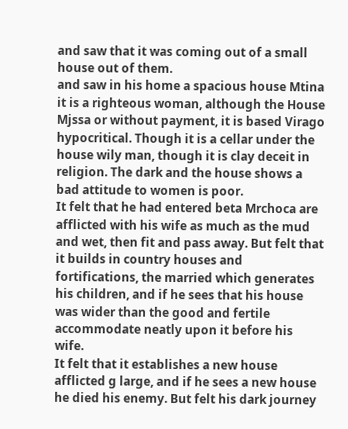and saw that it was coming out of a small house out of them.
and saw in his home a spacious house Mtina it is a righteous woman, although the House Mjssa or without payment, it is based Virago hypocritical. Though it is a cellar under the house wily man, though it is clay deceit in religion. The dark and the house shows a bad attitude to women is poor.
It felt that he had entered beta Mrchoca are afflicted with his wife as much as the mud and wet, then fit and pass away. But felt that it builds in country houses and fortifications, the married which generates his children, and if he sees that his house was wider than the good and fertile accommodate neatly upon it before his wife.
It felt that it establishes a new house afflicted g large, and if he sees a new house he died his enemy. But felt his dark journey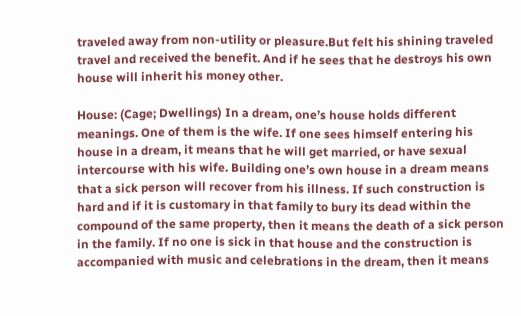traveled away from non-utility or pleasure.But felt his shining traveled travel and received the benefit. And if he sees that he destroys his own house will inherit his money other.

House: (Cage; Dwellings) In a dream, one’s house holds different meanings. One of them is the wife. If one sees himself entering his house in a dream, it means that he will get married, or have sexual intercourse with his wife. Building one’s own house in a dream means that a sick person will recover from his illness. If such construction is hard and if it is customary in that family to bury its dead within the compound of the same property, then it means the death of a sick person in the family. If no one is sick in that house and the construction is accompanied with music and celebrations in the dream, then it means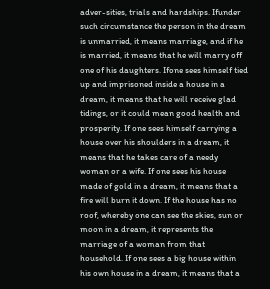adver-sities, trials and hardships. Ifunder such circumstance the person in the dream is unmarried, it means marriage, and if he is married, it means that he will marry off one of his daughters. Ifone sees himself tied up and imprisoned inside a house in a dream, it means that he will receive glad tidings, or it could mean good health and prosperity. If one sees himself carrying a house over his shoulders in a dream, it means that he takes care of a needy woman or a wife. If one sees his house made of gold in a dream, it means that a fire will burn it down. If the house has no roof, whereby one can see the skies, sun or moon in a dream, it represents the marriage of a woman from that household. If one sees a big house within his own house in a dream, it means that a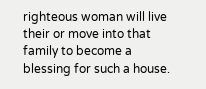righteous woman will live their or move into that family to become a blessing for such a house.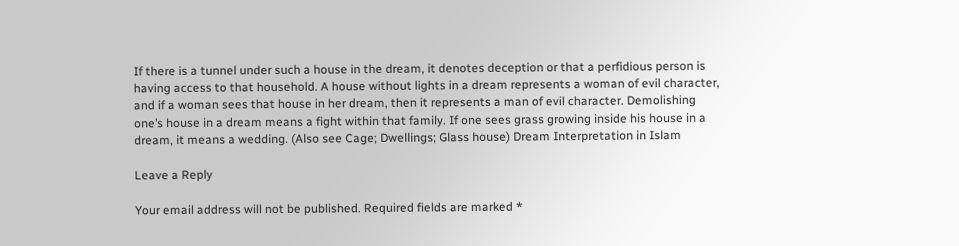If there is a tunnel under such a house in the dream, it denotes deception or that a perfidious person is having access to that household. A house without lights in a dream represents a woman of evil character, and if a woman sees that house in her dream, then it represents a man of evil character. Demolishing one’s house in a dream means a fight within that family. If one sees grass growing inside his house in a dream, it means a wedding. (Also see Cage; Dwellings; Glass house) Dream Interpretation in Islam

Leave a Reply

Your email address will not be published. Required fields are marked *